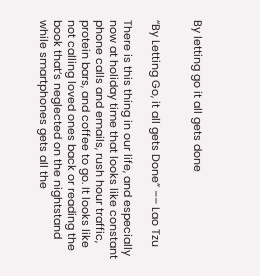By letting go it all gets done


“By Letting Go, it all gets Done” –– Lao Tzu

There is this thing in our life, and especially now at holiday time that looks like constant phone calls and emails, rush hour traffic, protein bars, and coffee to go. It looks like not calling loved ones back or reading the book that’s neglected on the nightstand while smartphones gets all the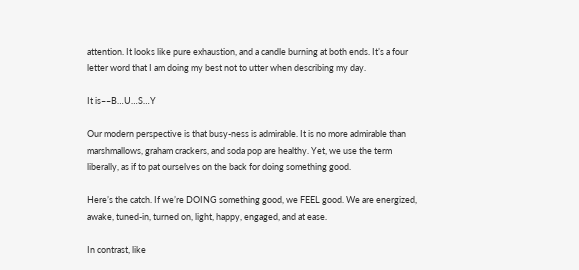attention. It looks like pure exhaustion, and a candle burning at both ends. It’s a four letter word that I am doing my best not to utter when describing my day.

It is––B…U…S…Y

Our modern perspective is that busy-ness is admirable. It is no more admirable than marshmallows, graham crackers, and soda pop are healthy. Yet, we use the term liberally, as if to pat ourselves on the back for doing something good.

Here’s the catch. If we’re DOING something good, we FEEL good. We are energized, awake, tuned-in, turned on, light, happy, engaged, and at ease.

In contrast, like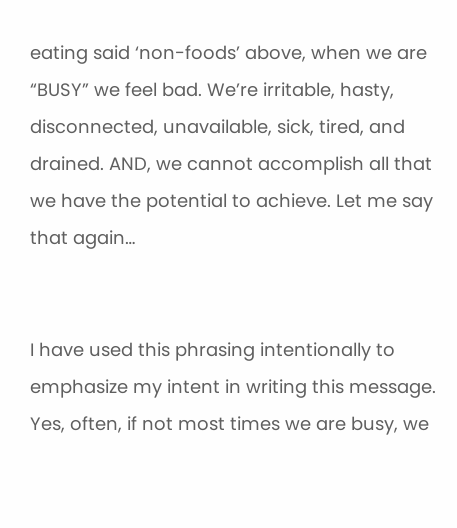eating said ‘non-foods’ above, when we are “BUSY” we feel bad. We’re irritable, hasty, disconnected, unavailable, sick, tired, and drained. AND, we cannot accomplish all that we have the potential to achieve. Let me say that again…


I have used this phrasing intentionally to emphasize my intent in writing this message. Yes, often, if not most times we are busy, we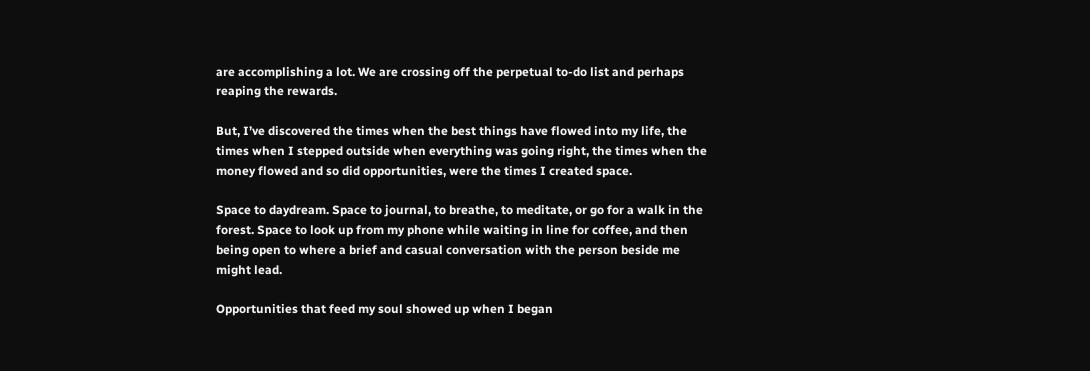are accomplishing a lot. We are crossing off the perpetual to-do list and perhaps reaping the rewards.

But, I’ve discovered the times when the best things have flowed into my life, the times when I stepped outside when everything was going right, the times when the money flowed and so did opportunities, were the times I created space.

Space to daydream. Space to journal, to breathe, to meditate, or go for a walk in the forest. Space to look up from my phone while waiting in line for coffee, and then being open to where a brief and casual conversation with the person beside me might lead.

Opportunities that feed my soul showed up when I began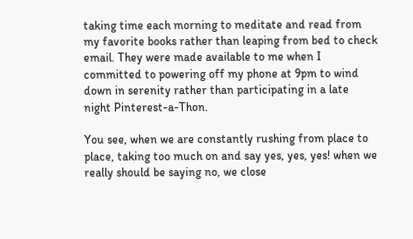taking time each morning to meditate and read from my favorite books rather than leaping from bed to check email. They were made available to me when I committed to powering off my phone at 9pm to wind down in serenity rather than participating in a late night Pinterest-a-Thon.

You see, when we are constantly rushing from place to place, taking too much on and say yes, yes, yes! when we really should be saying no, we close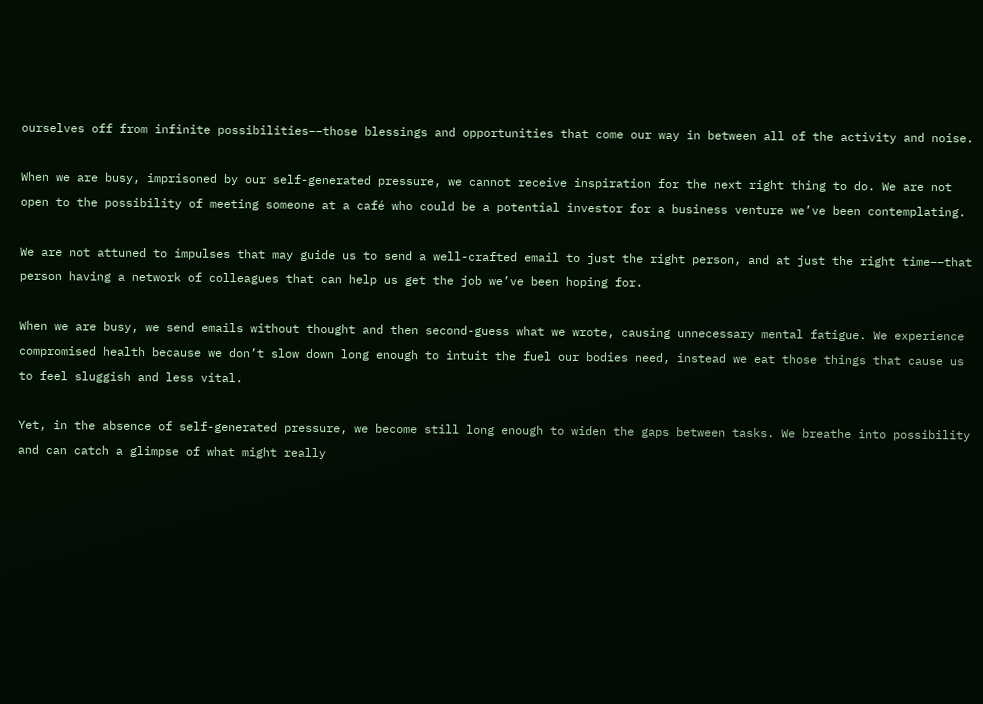ourselves off from infinite possibilities––those blessings and opportunities that come our way in between all of the activity and noise.

When we are busy, imprisoned by our self-generated pressure, we cannot receive inspiration for the next right thing to do. We are not open to the possibility of meeting someone at a café who could be a potential investor for a business venture we’ve been contemplating.

We are not attuned to impulses that may guide us to send a well-crafted email to just the right person, and at just the right time––that person having a network of colleagues that can help us get the job we’ve been hoping for.

When we are busy, we send emails without thought and then second-guess what we wrote, causing unnecessary mental fatigue. We experience compromised health because we don’t slow down long enough to intuit the fuel our bodies need, instead we eat those things that cause us to feel sluggish and less vital.

Yet, in the absence of self-generated pressure, we become still long enough to widen the gaps between tasks. We breathe into possibility and can catch a glimpse of what might really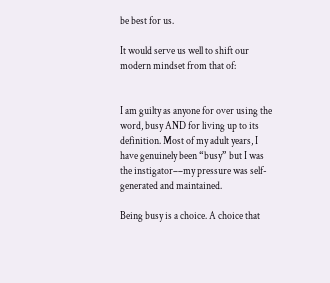be best for us.

It would serve us well to shift our modern mindset from that of:


I am guilty as anyone for over using the word, busy AND for living up to its definition. Most of my adult years, I have genuinely been “busy” but I was the instigator––my pressure was self-generated and maintained.

Being busy is a choice. A choice that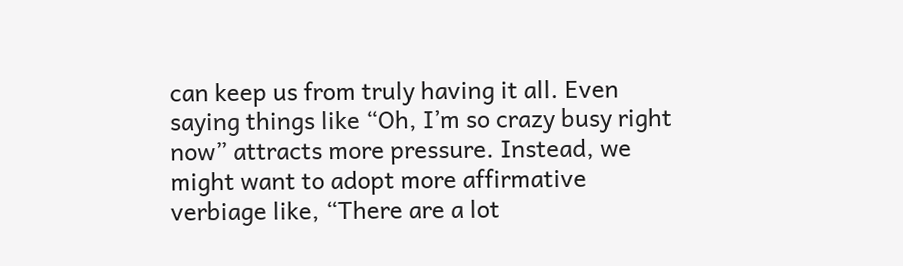can keep us from truly having it all. Even saying things like “Oh, I’m so crazy busy right now” attracts more pressure. Instead, we might want to adopt more affirmative verbiage like, “There are a lot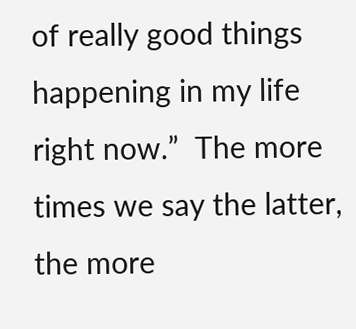of really good things happening in my life right now.”  The more times we say the latter, the more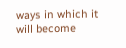ways in which it will become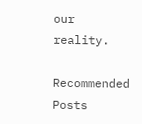our reality.

Recommended Posts